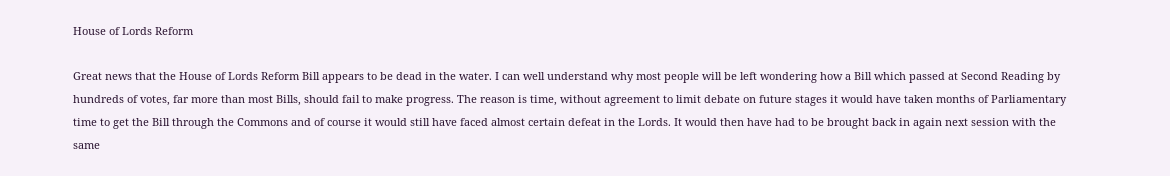House of Lords Reform

Great news that the House of Lords Reform Bill appears to be dead in the water. I can well understand why most people will be left wondering how a Bill which passed at Second Reading by hundreds of votes, far more than most Bills, should fail to make progress. The reason is time, without agreement to limit debate on future stages it would have taken months of Parliamentary time to get the Bill through the Commons and of course it would still have faced almost certain defeat in the Lords. It would then have had to be brought back in again next session with the same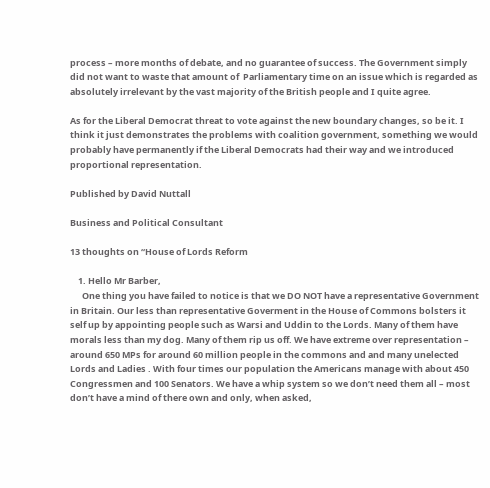process – more months of debate, and no guarantee of success. The Government simply did not want to waste that amount of  Parliamentary time on an issue which is regarded as absolutely irrelevant by the vast majority of the British people and I quite agree.

As for the Liberal Democrat threat to vote against the new boundary changes, so be it. I think it just demonstrates the problems with coalition government, something we would probably have permanently if the Liberal Democrats had their way and we introduced proportional representation.

Published by David Nuttall

Business and Political Consultant

13 thoughts on “House of Lords Reform

    1. Hello Mr Barber,
      One thing you have failed to notice is that we DO NOT have a representative Government in Britain. Our less than representative Goverment in the House of Commons bolsters it self up by appointing people such as Warsi and Uddin to the Lords. Many of them have morals less than my dog. Many of them rip us off. We have extreme over representation – around 650 MPs for around 60 million people in the commons and and many unelected Lords and Ladies . With four times our population the Americans manage with about 450 Congressmen and 100 Senators. We have a whip system so we don’t need them all – most don’t have a mind of there own and only, when asked,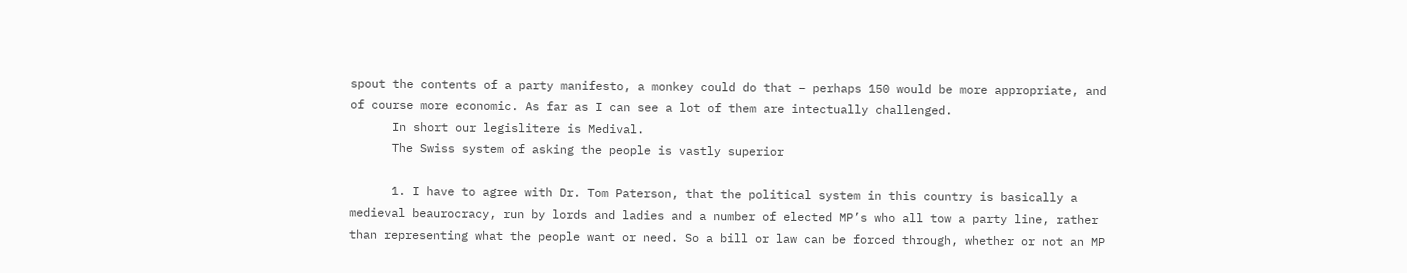spout the contents of a party manifesto, a monkey could do that – perhaps 150 would be more appropriate, and of course more economic. As far as I can see a lot of them are intectually challenged.
      In short our legislitere is Medival.
      The Swiss system of asking the people is vastly superior

      1. I have to agree with Dr. Tom Paterson, that the political system in this country is basically a medieval beaurocracy, run by lords and ladies and a number of elected MP’s who all tow a party line, rather than representing what the people want or need. So a bill or law can be forced through, whether or not an MP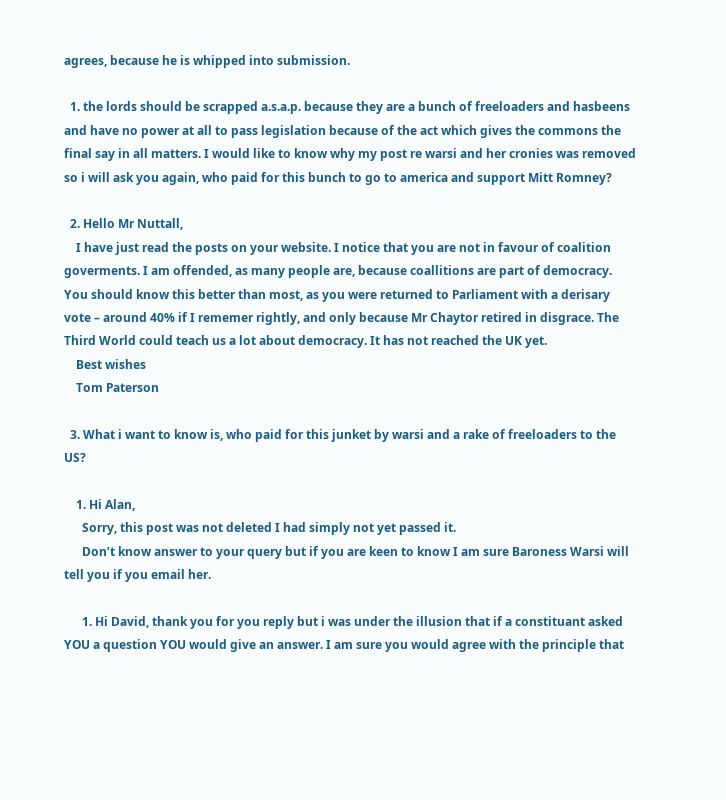agrees, because he is whipped into submission.

  1. the lords should be scrapped a.s.a.p. because they are a bunch of freeloaders and hasbeens and have no power at all to pass legislation because of the act which gives the commons the final say in all matters. I would like to know why my post re warsi and her cronies was removed so i will ask you again, who paid for this bunch to go to america and support Mitt Romney?

  2. Hello Mr Nuttall,
    I have just read the posts on your website. I notice that you are not in favour of coalition goverments. I am offended, as many people are, because coallitions are part of democracy. You should know this better than most, as you were returned to Parliament with a derisary vote – around 40% if I rememer rightly, and only because Mr Chaytor retired in disgrace. The Third World could teach us a lot about democracy. It has not reached the UK yet.
    Best wishes
    Tom Paterson

  3. What i want to know is, who paid for this junket by warsi and a rake of freeloaders to the US?

    1. Hi Alan,
      Sorry, this post was not deleted I had simply not yet passed it.
      Don’t know answer to your query but if you are keen to know I am sure Baroness Warsi will tell you if you email her.

      1. Hi David, thank you for you reply but i was under the illusion that if a constituant asked YOU a question YOU would give an answer. I am sure you would agree with the principle that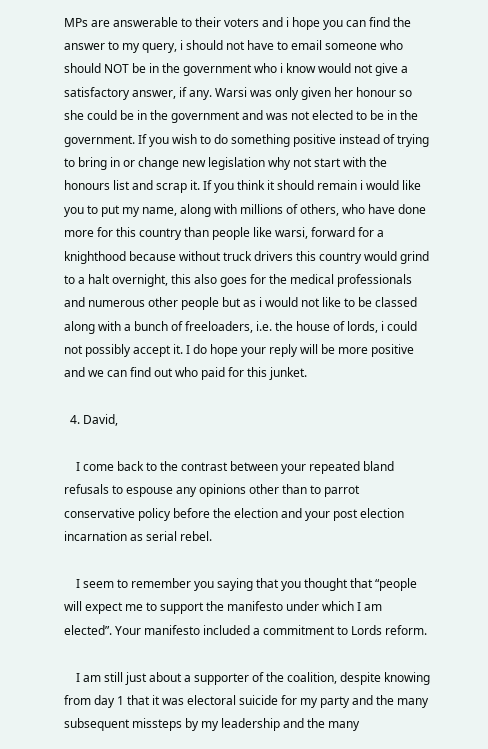MPs are answerable to their voters and i hope you can find the answer to my query, i should not have to email someone who should NOT be in the government who i know would not give a satisfactory answer, if any. Warsi was only given her honour so she could be in the government and was not elected to be in the government. If you wish to do something positive instead of trying to bring in or change new legislation why not start with the honours list and scrap it. If you think it should remain i would like you to put my name, along with millions of others, who have done more for this country than people like warsi, forward for a knighthood because without truck drivers this country would grind to a halt overnight, this also goes for the medical professionals and numerous other people but as i would not like to be classed along with a bunch of freeloaders, i.e. the house of lords, i could not possibly accept it. I do hope your reply will be more positive and we can find out who paid for this junket.

  4. David,

    I come back to the contrast between your repeated bland refusals to espouse any opinions other than to parrot conservative policy before the election and your post election incarnation as serial rebel.

    I seem to remember you saying that you thought that “people will expect me to support the manifesto under which I am elected”. Your manifesto included a commitment to Lords reform.

    I am still just about a supporter of the coalition, despite knowing from day 1 that it was electoral suicide for my party and the many subsequent missteps by my leadership and the many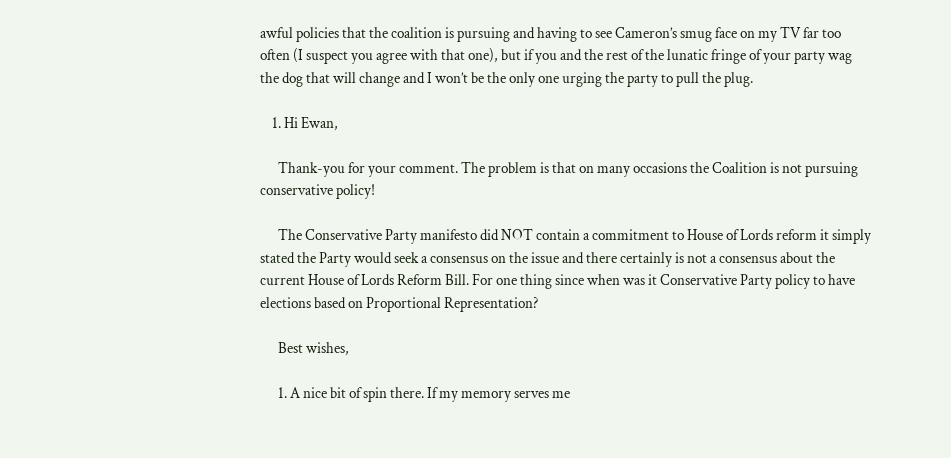awful policies that the coalition is pursuing and having to see Cameron’s smug face on my TV far too often (I suspect you agree with that one), but if you and the rest of the lunatic fringe of your party wag the dog that will change and I won’t be the only one urging the party to pull the plug.

    1. Hi Ewan,

      Thank-you for your comment. The problem is that on many occasions the Coalition is not pursuing conservative policy!

      The Conservative Party manifesto did NOT contain a commitment to House of Lords reform it simply stated the Party would seek a consensus on the issue and there certainly is not a consensus about the current House of Lords Reform Bill. For one thing since when was it Conservative Party policy to have elections based on Proportional Representation?

      Best wishes,

      1. A nice bit of spin there. If my memory serves me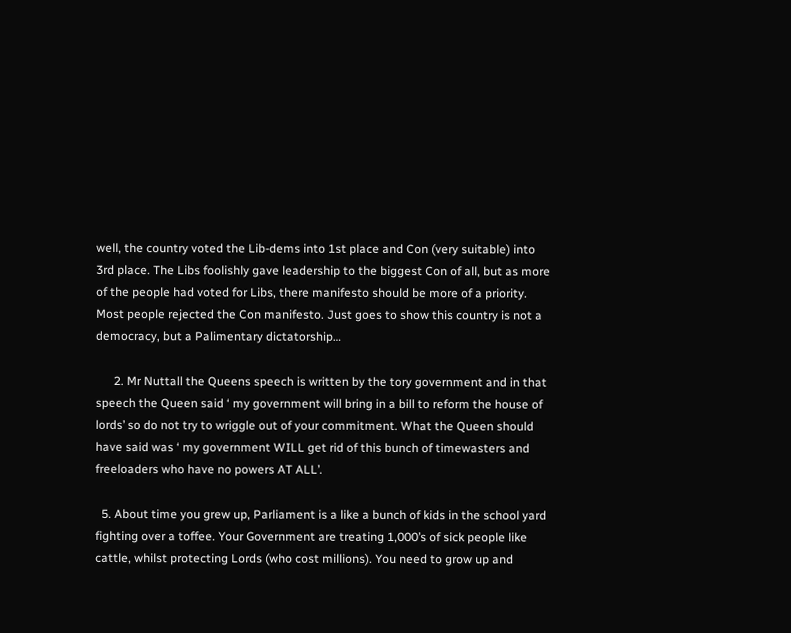well, the country voted the Lib-dems into 1st place and Con (very suitable) into 3rd place. The Libs foolishly gave leadership to the biggest Con of all, but as more of the people had voted for Libs, there manifesto should be more of a priority. Most people rejected the Con manifesto. Just goes to show this country is not a democracy, but a Palimentary dictatorship…

      2. Mr Nuttall the Queens speech is written by the tory government and in that speech the Queen said ‘ my government will bring in a bill to reform the house of lords’ so do not try to wriggle out of your commitment. What the Queen should have said was ‘ my government WILL get rid of this bunch of timewasters and freeloaders who have no powers AT ALL’.

  5. About time you grew up, Parliament is a like a bunch of kids in the school yard fighting over a toffee. Your Government are treating 1,000’s of sick people like cattle, whilst protecting Lords (who cost millions). You need to grow up and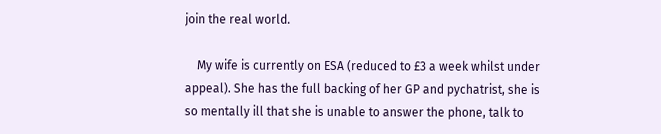join the real world.

    My wife is currently on ESA (reduced to £3 a week whilst under appeal). She has the full backing of her GP and pychatrist, she is so mentally ill that she is unable to answer the phone, talk to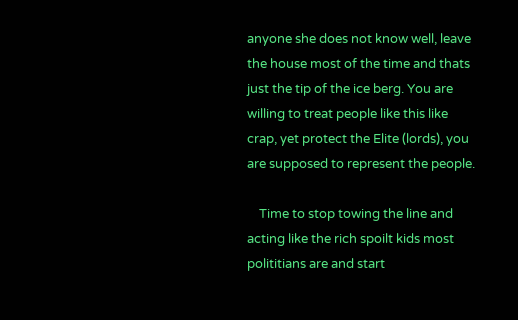anyone she does not know well, leave the house most of the time and thats just the tip of the ice berg. You are willing to treat people like this like crap, yet protect the Elite (lords), you are supposed to represent the people.

    Time to stop towing the line and acting like the rich spoilt kids most polititians are and start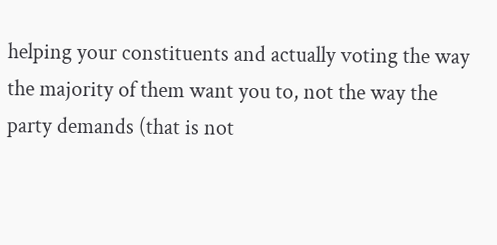helping your constituents and actually voting the way the majority of them want you to, not the way the party demands (that is not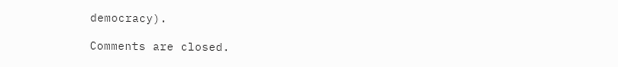democracy).

Comments are closed.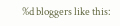%d bloggers like this: